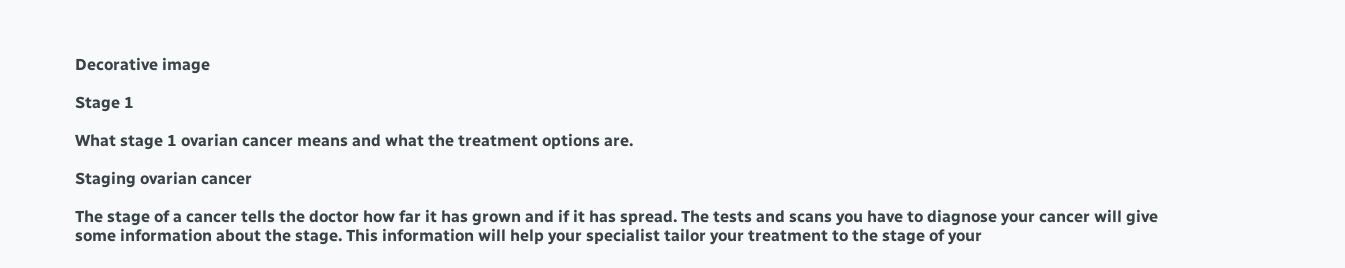Decorative image

Stage 1

What stage 1 ovarian cancer means and what the treatment options are.

Staging ovarian cancer

The stage of a cancer tells the doctor how far it has grown and if it has spread. The tests and scans you have to diagnose your cancer will give some information about the stage. This information will help your specialist tailor your treatment to the stage of your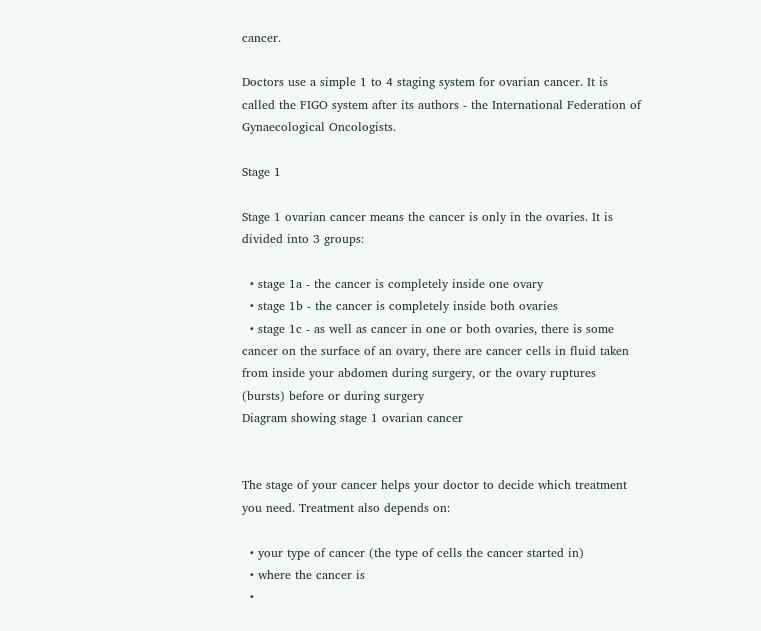cancer.

Doctors use a simple 1 to 4 staging system for ovarian cancer. It is called the FIGO system after its authors - the International Federation of Gynaecological Oncologists.

Stage 1

Stage 1 ovarian cancer means the cancer is only in the ovaries. It is divided into 3 groups:

  • stage 1a - the cancer is completely inside one ovary
  • stage 1b - the cancer is completely inside both ovaries
  • stage 1c - as well as cancer in one or both ovaries, there is some cancer on the surface of an ovary, there are cancer cells in fluid taken from inside your abdomen during surgery, or the ovary ruptures (bursts) before or during surgery
Diagram showing stage 1 ovarian cancer


The stage of your cancer helps your doctor to decide which treatment you need. Treatment also depends on:

  • your type of cancer (the type of cells the cancer started in)
  • where the cancer is
  •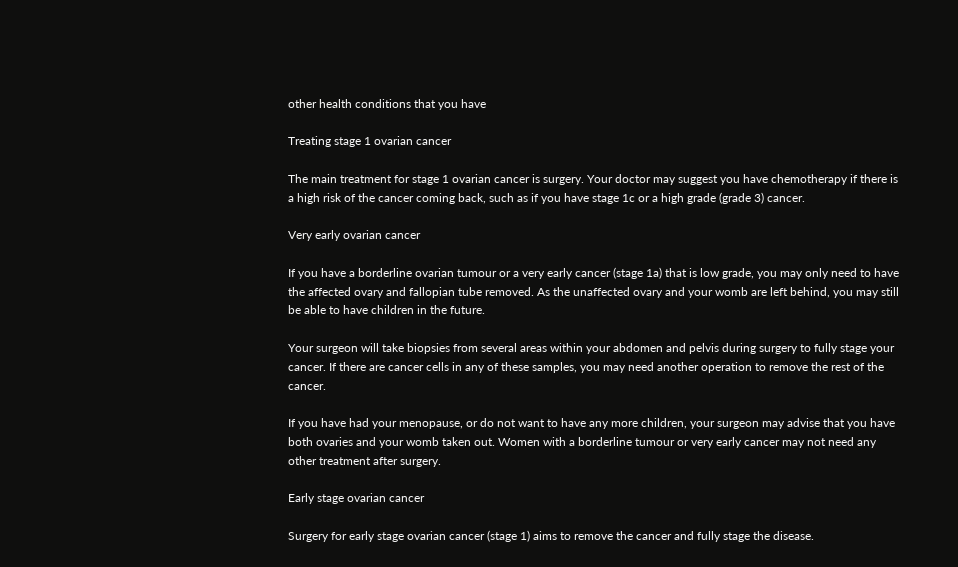other health conditions that you have

Treating stage 1 ovarian cancer

The main treatment for stage 1 ovarian cancer is surgery. Your doctor may suggest you have chemotherapy if there is a high risk of the cancer coming back, such as if you have stage 1c or a high grade (grade 3) cancer.

Very early ovarian cancer

If you have a borderline ovarian tumour or a very early cancer (stage 1a) that is low grade, you may only need to have the affected ovary and fallopian tube removed. As the unaffected ovary and your womb are left behind, you may still be able to have children in the future.

Your surgeon will take biopsies from several areas within your abdomen and pelvis during surgery to fully stage your cancer. If there are cancer cells in any of these samples, you may need another operation to remove the rest of the cancer.

If you have had your menopause, or do not want to have any more children, your surgeon may advise that you have both ovaries and your womb taken out. Women with a borderline tumour or very early cancer may not need any other treatment after surgery.

Early stage ovarian cancer

Surgery for early stage ovarian cancer (stage 1) aims to remove the cancer and fully stage the disease.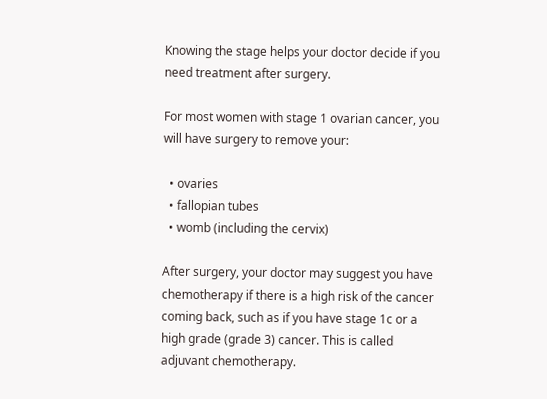Knowing the stage helps your doctor decide if you need treatment after surgery.

For most women with stage 1 ovarian cancer, you will have surgery to remove your:

  • ovaries
  • fallopian tubes
  • womb (including the cervix)

After surgery, your doctor may suggest you have chemotherapy if there is a high risk of the cancer coming back, such as if you have stage 1c or a high grade (grade 3) cancer. This is called adjuvant chemotherapy.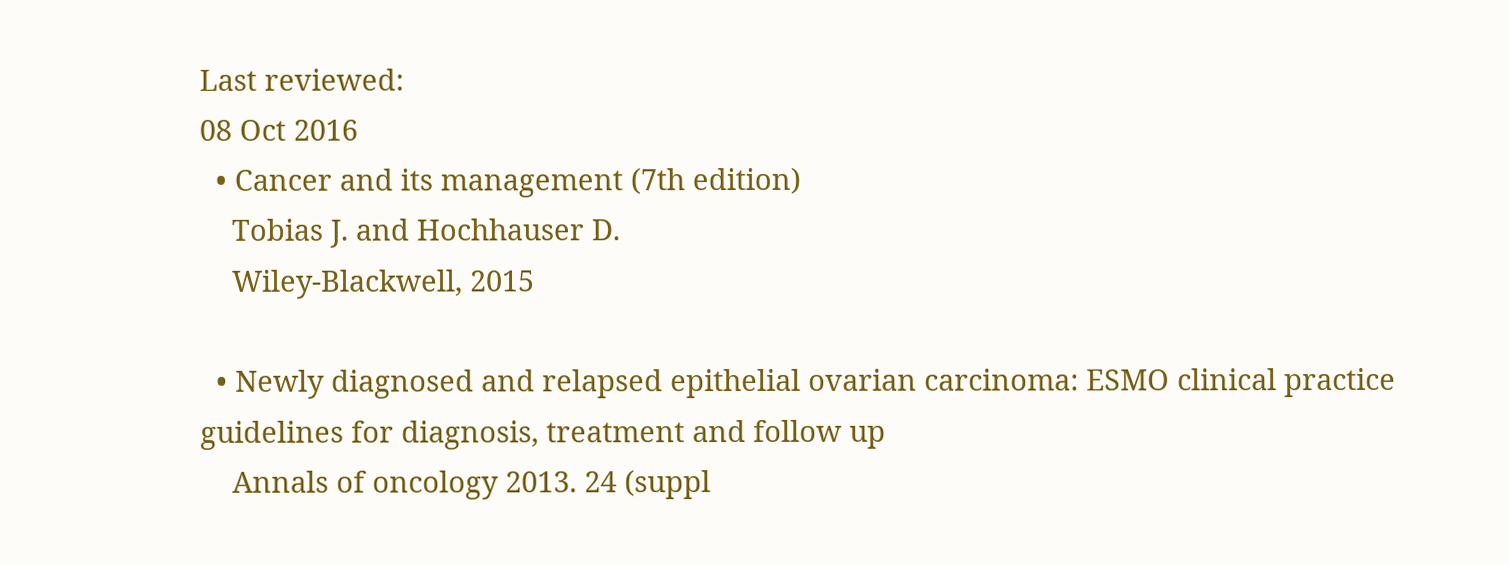Last reviewed:
08 Oct 2016
  • Cancer and its management (7th edition)
    Tobias J. and Hochhauser D.
    Wiley-Blackwell, 2015

  • Newly diagnosed and relapsed epithelial ovarian carcinoma: ESMO clinical practice guidelines for diagnosis, treatment and follow up
    Annals of oncology 2013. 24 (suppl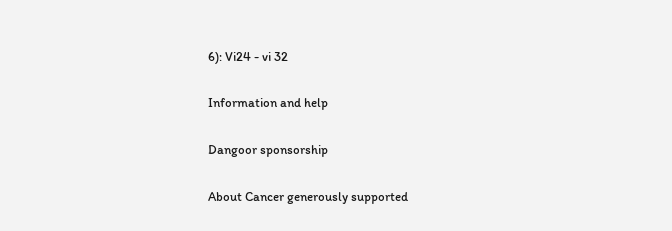6): Vi24 - vi 32

Information and help

Dangoor sponsorship

About Cancer generously supported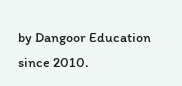by Dangoor Education since 2010.